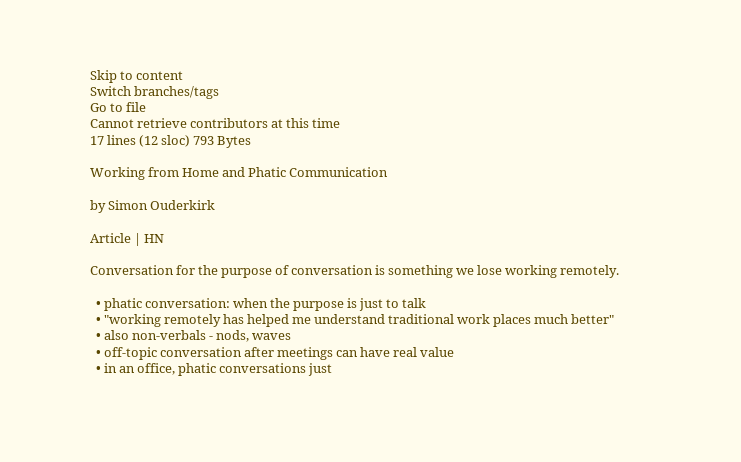Skip to content
Switch branches/tags
Go to file
Cannot retrieve contributors at this time
17 lines (12 sloc) 793 Bytes

Working from Home and Phatic Communication

by Simon Ouderkirk

Article | HN

Conversation for the purpose of conversation is something we lose working remotely.

  • phatic conversation: when the purpose is just to talk
  • "working remotely has helped me understand traditional work places much better"
  • also non-verbals - nods, waves
  • off-topic conversation after meetings can have real value
  • in an office, phatic conversations just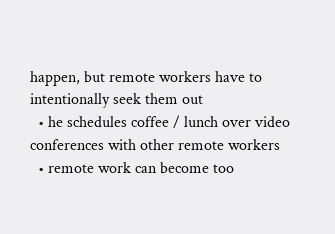happen, but remote workers have to intentionally seek them out
  • he schedules coffee / lunch over video conferences with other remote workers
  • remote work can become too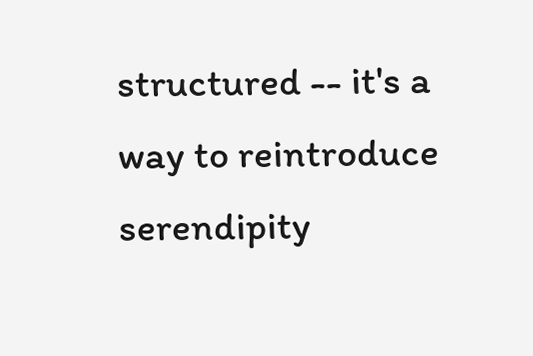structured -- it's a way to reintroduce serendipity